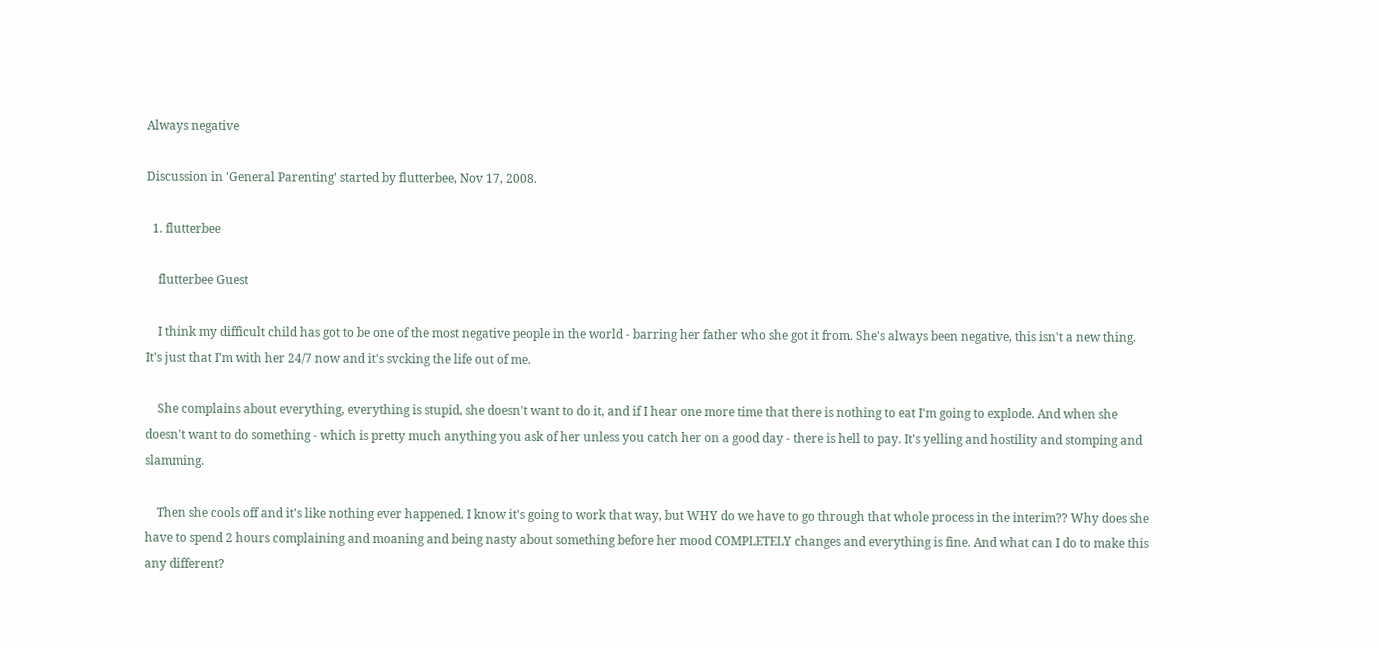Always negative

Discussion in 'General Parenting' started by flutterbee, Nov 17, 2008.

  1. flutterbee

    flutterbee Guest

    I think my difficult child has got to be one of the most negative people in the world - barring her father who she got it from. She's always been negative, this isn't a new thing. It's just that I'm with her 24/7 now and it's svcking the life out of me.

    She complains about everything, everything is stupid, she doesn't want to do it, and if I hear one more time that there is nothing to eat I'm going to explode. And when she doesn't want to do something - which is pretty much anything you ask of her unless you catch her on a good day - there is hell to pay. It's yelling and hostility and stomping and slamming.

    Then she cools off and it's like nothing ever happened. I know it's going to work that way, but WHY do we have to go through that whole process in the interim?? Why does she have to spend 2 hours complaining and moaning and being nasty about something before her mood COMPLETELY changes and everything is fine. And what can I do to make this any different?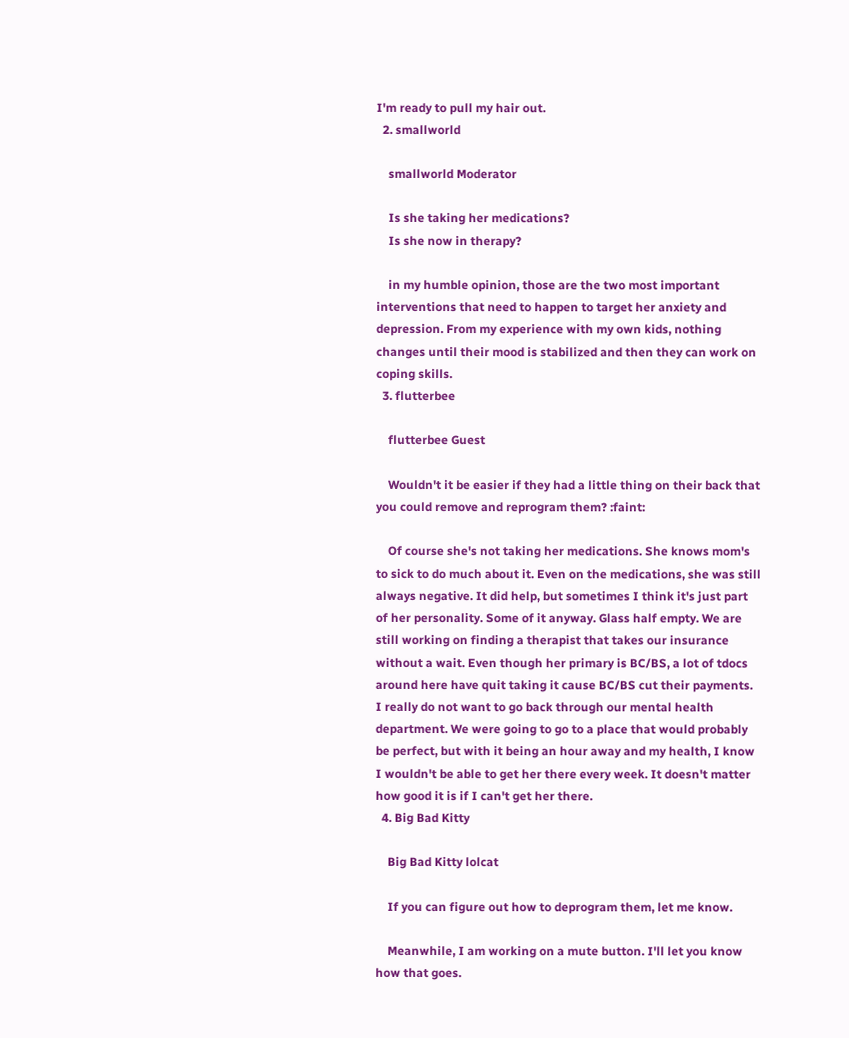I'm ready to pull my hair out.
  2. smallworld

    smallworld Moderator

    Is she taking her medications?
    Is she now in therapy?

    in my humble opinion, those are the two most important interventions that need to happen to target her anxiety and depression. From my experience with my own kids, nothing changes until their mood is stabilized and then they can work on coping skills.
  3. flutterbee

    flutterbee Guest

    Wouldn't it be easier if they had a little thing on their back that you could remove and reprogram them? :faint:

    Of course she's not taking her medications. She knows mom's to sick to do much about it. Even on the medications, she was still always negative. It did help, but sometimes I think it's just part of her personality. Some of it anyway. Glass half empty. We are still working on finding a therapist that takes our insurance without a wait. Even though her primary is BC/BS, a lot of tdocs around here have quit taking it cause BC/BS cut their payments. I really do not want to go back through our mental health department. We were going to go to a place that would probably be perfect, but with it being an hour away and my health, I know I wouldn't be able to get her there every week. It doesn't matter how good it is if I can't get her there.
  4. Big Bad Kitty

    Big Bad Kitty lolcat

    If you can figure out how to deprogram them, let me know.

    Meanwhile, I am working on a mute button. I'll let you know how that goes.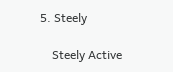5. Steely

    Steely Active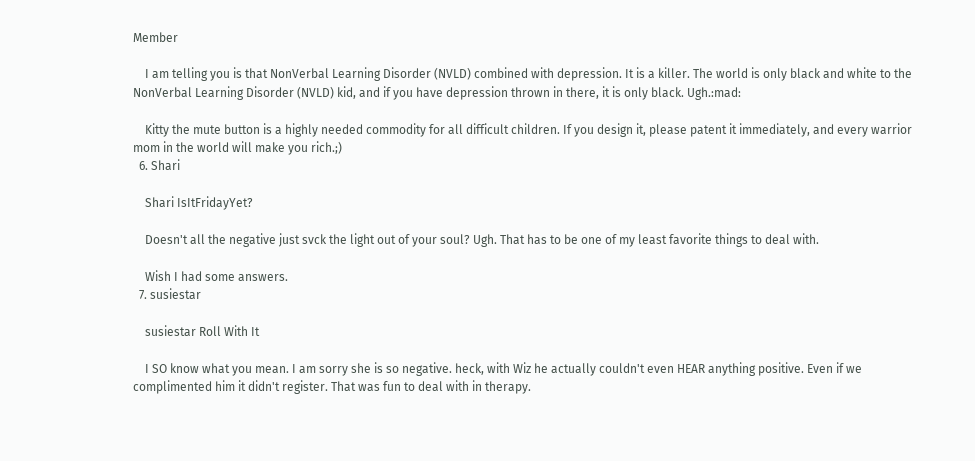Member

    I am telling you is that NonVerbal Learning Disorder (NVLD) combined with depression. It is a killer. The world is only black and white to the NonVerbal Learning Disorder (NVLD) kid, and if you have depression thrown in there, it is only black. Ugh.:mad:

    Kitty the mute button is a highly needed commodity for all difficult children. If you design it, please patent it immediately, and every warrior mom in the world will make you rich.;)
  6. Shari

    Shari IsItFridayYet?

    Doesn't all the negative just svck the light out of your soul? Ugh. That has to be one of my least favorite things to deal with.

    Wish I had some answers.
  7. susiestar

    susiestar Roll With It

    I SO know what you mean. I am sorry she is so negative. heck, with Wiz he actually couldn't even HEAR anything positive. Even if we complimented him it didn't register. That was fun to deal with in therapy.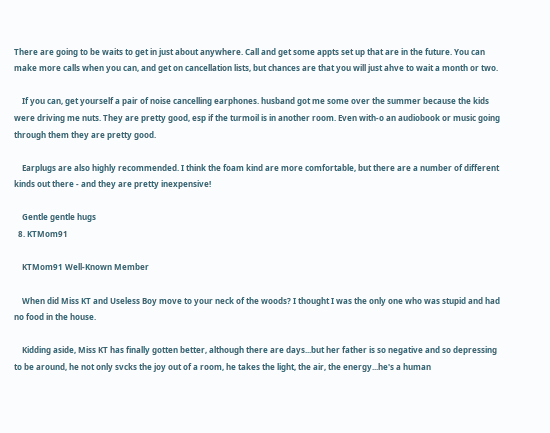There are going to be waits to get in just about anywhere. Call and get some appts set up that are in the future. You can make more calls when you can, and get on cancellation lists, but chances are that you will just ahve to wait a month or two.

    If you can, get yourself a pair of noise cancelling earphones. husband got me some over the summer because the kids were driving me nuts. They are pretty good, esp if the turmoil is in another room. Even with-o an audiobook or music going through them they are pretty good.

    Earplugs are also highly recommended. I think the foam kind are more comfortable, but there are a number of different kinds out there - and they are pretty inexpensive!

    Gentle gentle hugs
  8. KTMom91

    KTMom91 Well-Known Member

    When did Miss KT and Useless Boy move to your neck of the woods? I thought I was the only one who was stupid and had no food in the house.

    Kidding aside, Miss KT has finally gotten better, although there are days...but her father is so negative and so depressing to be around, he not only svcks the joy out of a room, he takes the light, the air, the energy...he's a human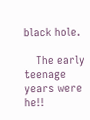black hole.

    The early teenage years were he!!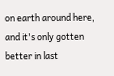on earth around here, and it's only gotten better in last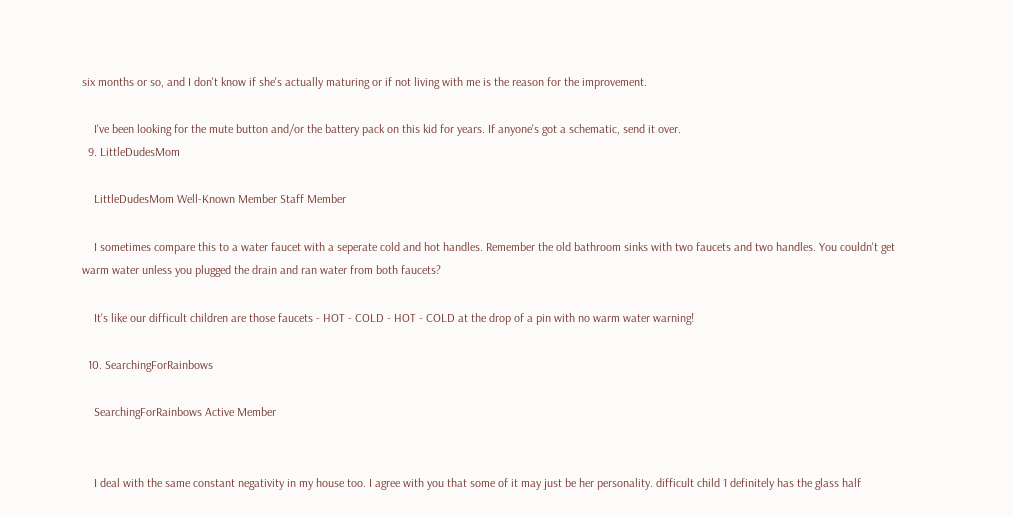six months or so, and I don't know if she's actually maturing or if not living with me is the reason for the improvement.

    I've been looking for the mute button and/or the battery pack on this kid for years. If anyone's got a schematic, send it over.
  9. LittleDudesMom

    LittleDudesMom Well-Known Member Staff Member

    I sometimes compare this to a water faucet with a seperate cold and hot handles. Remember the old bathroom sinks with two faucets and two handles. You couldn't get warm water unless you plugged the drain and ran water from both faucets?

    It's like our difficult children are those faucets - HOT - COLD - HOT - COLD at the drop of a pin with no warm water warning!

  10. SearchingForRainbows

    SearchingForRainbows Active Member


    I deal with the same constant negativity in my house too. I agree with you that some of it may just be her personality. difficult child 1 definitely has the glass half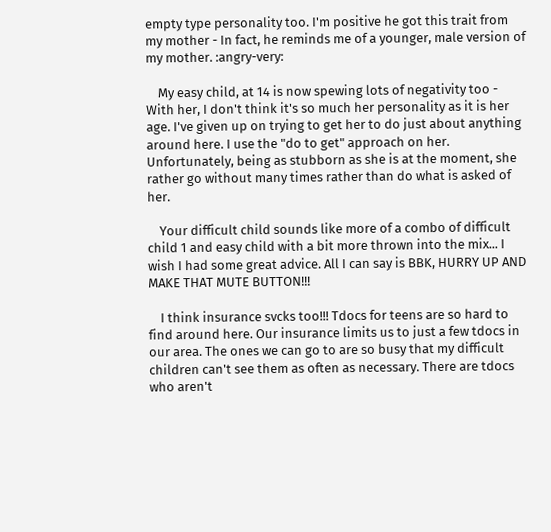empty type personality too. I'm positive he got this trait from my mother - In fact, he reminds me of a younger, male version of my mother. :angry-very:

    My easy child, at 14 is now spewing lots of negativity too - With her, I don't think it's so much her personality as it is her age. I've given up on trying to get her to do just about anything around here. I use the "do to get" approach on her. Unfortunately, being as stubborn as she is at the moment, she rather go without many times rather than do what is asked of her.

    Your difficult child sounds like more of a combo of difficult child 1 and easy child with a bit more thrown into the mix... I wish I had some great advice. All I can say is BBK, HURRY UP AND MAKE THAT MUTE BUTTON!!!

    I think insurance svcks too!!! Tdocs for teens are so hard to find around here. Our insurance limits us to just a few tdocs in our area. The ones we can go to are so busy that my difficult children can't see them as often as necessary. There are tdocs who aren't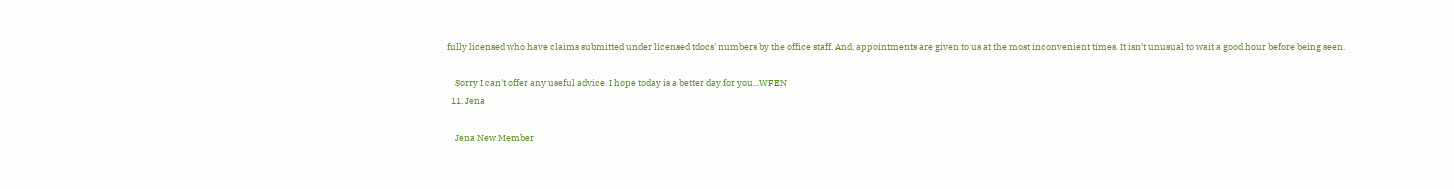fully licensed who have claims submitted under licensed tdocs' numbers by the office staff. And, appointments are given to us at the most inconvenient times. It isn't unusual to wait a good hour before being seen.

    Sorry I can't offer any useful advice. I hope today is a better day for you...WFEN
  11. Jena

    Jena New Member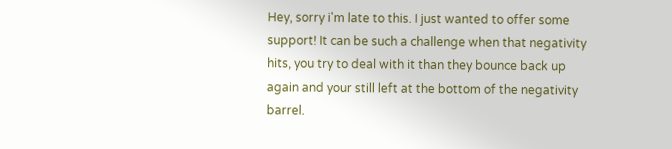Hey, sorry i'm late to this. I just wanted to offer some support! It can be such a challenge when that negativity hits, you try to deal with it than they bounce back up again and your still left at the bottom of the negativity barrel.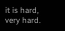it is hard, very hard.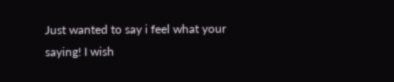Just wanted to say i feel what your saying! I wish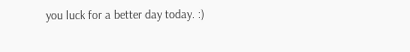you luck for a better day today. :)